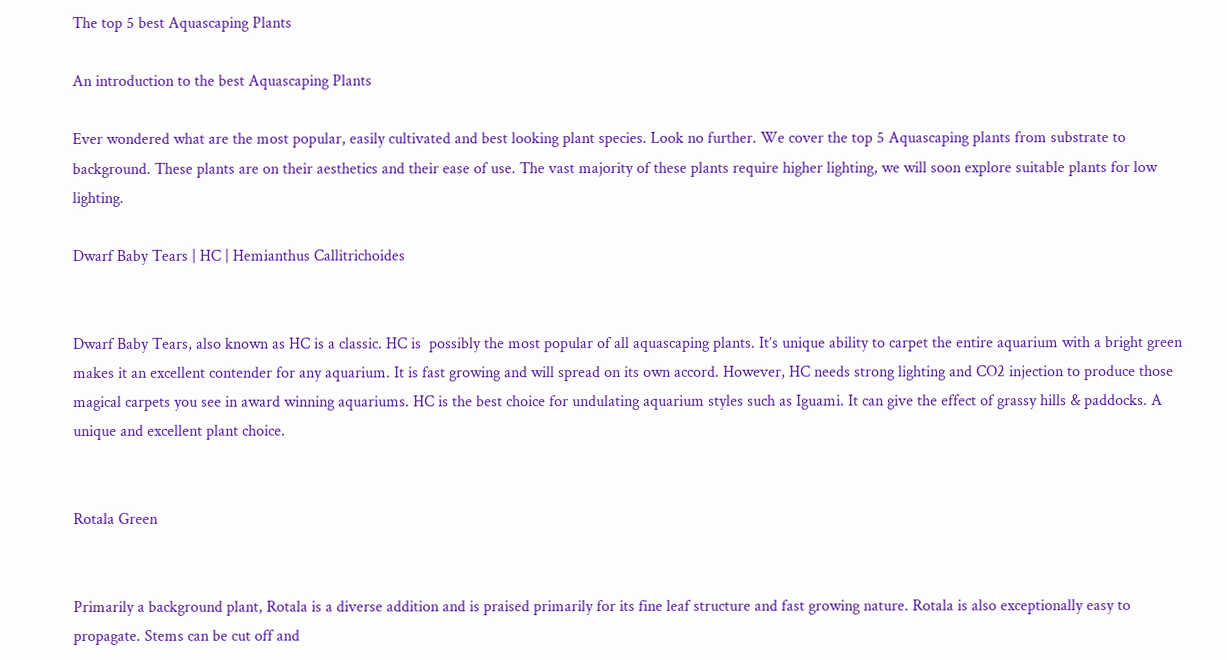The top 5 best Aquascaping Plants

An introduction to the best Aquascaping Plants

Ever wondered what are the most popular, easily cultivated and best looking plant species. Look no further. We cover the top 5 Aquascaping plants from substrate to background. These plants are on their aesthetics and their ease of use. The vast majority of these plants require higher lighting, we will soon explore suitable plants for low lighting.

Dwarf Baby Tears | HC | Hemianthus Callitrichoides


Dwarf Baby Tears, also known as HC is a classic. HC is  possibly the most popular of all aquascaping plants. It’s unique ability to carpet the entire aquarium with a bright green makes it an excellent contender for any aquarium. It is fast growing and will spread on its own accord. However, HC needs strong lighting and CO2 injection to produce those magical carpets you see in award winning aquariums. HC is the best choice for undulating aquarium styles such as Iguami. It can give the effect of grassy hills & paddocks. A unique and excellent plant choice.


Rotala Green


Primarily a background plant, Rotala is a diverse addition and is praised primarily for its fine leaf structure and fast growing nature. Rotala is also exceptionally easy to propagate. Stems can be cut off and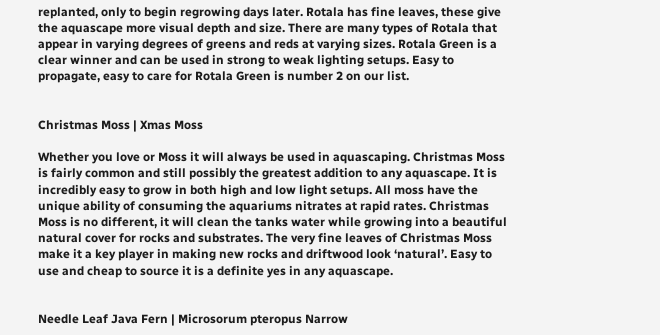replanted, only to begin regrowing days later. Rotala has fine leaves, these give the aquascape more visual depth and size. There are many types of Rotala that appear in varying degrees of greens and reds at varying sizes. Rotala Green is a clear winner and can be used in strong to weak lighting setups. Easy to propagate, easy to care for Rotala Green is number 2 on our list.


Christmas Moss | Xmas Moss

Whether you love or Moss it will always be used in aquascaping. Christmas Moss is fairly common and still possibly the greatest addition to any aquascape. It is incredibly easy to grow in both high and low light setups. All moss have the unique ability of consuming the aquariums nitrates at rapid rates. Christmas Moss is no different, it will clean the tanks water while growing into a beautiful natural cover for rocks and substrates. The very fine leaves of Christmas Moss make it a key player in making new rocks and driftwood look ‘natural’. Easy to use and cheap to source it is a definite yes in any aquascape.


Needle Leaf Java Fern | Microsorum pteropus Narrow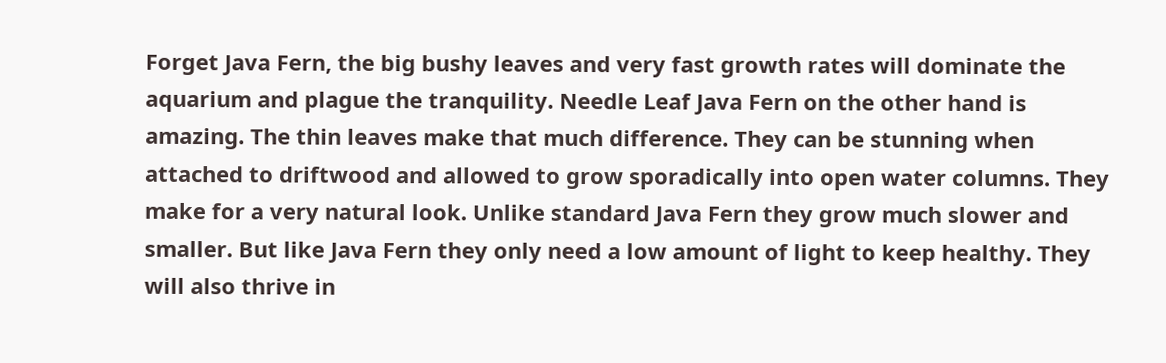Forget Java Fern, the big bushy leaves and very fast growth rates will dominate the aquarium and plague the tranquility. Needle Leaf Java Fern on the other hand is amazing. The thin leaves make that much difference. They can be stunning when attached to driftwood and allowed to grow sporadically into open water columns. They make for a very natural look. Unlike standard Java Fern they grow much slower and smaller. But like Java Fern they only need a low amount of light to keep healthy. They will also thrive in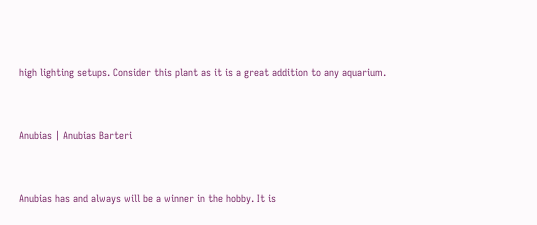high lighting setups. Consider this plant as it is a great addition to any aquarium.


Anubias | Anubias Barteri


Anubias has and always will be a winner in the hobby. It is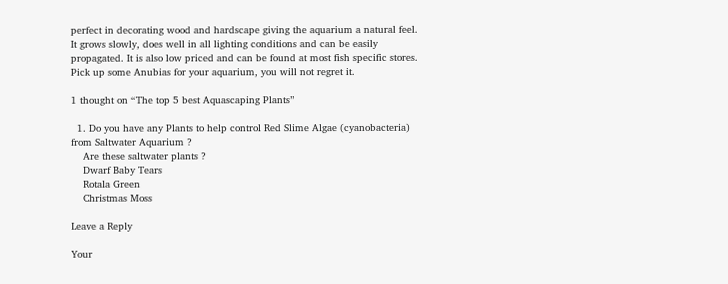perfect in decorating wood and hardscape giving the aquarium a natural feel. It grows slowly, does well in all lighting conditions and can be easily propagated. It is also low priced and can be found at most fish specific stores. Pick up some Anubias for your aquarium, you will not regret it.

1 thought on “The top 5 best Aquascaping Plants”

  1. Do you have any Plants to help control Red Slime Algae (cyanobacteria) from Saltwater Aquarium ?
    Are these saltwater plants ?
    Dwarf Baby Tears
    Rotala Green
    Christmas Moss

Leave a Reply

Your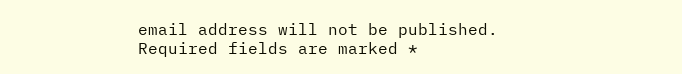email address will not be published. Required fields are marked *